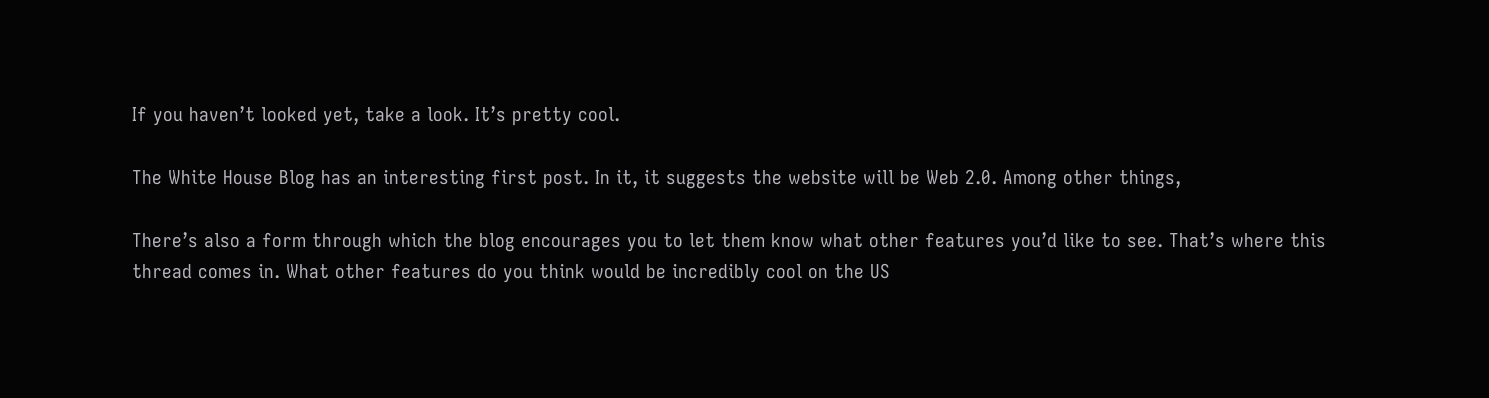If you haven’t looked yet, take a look. It’s pretty cool.

The White House Blog has an interesting first post. In it, it suggests the website will be Web 2.0. Among other things,

There’s also a form through which the blog encourages you to let them know what other features you’d like to see. That’s where this thread comes in. What other features do you think would be incredibly cool on the US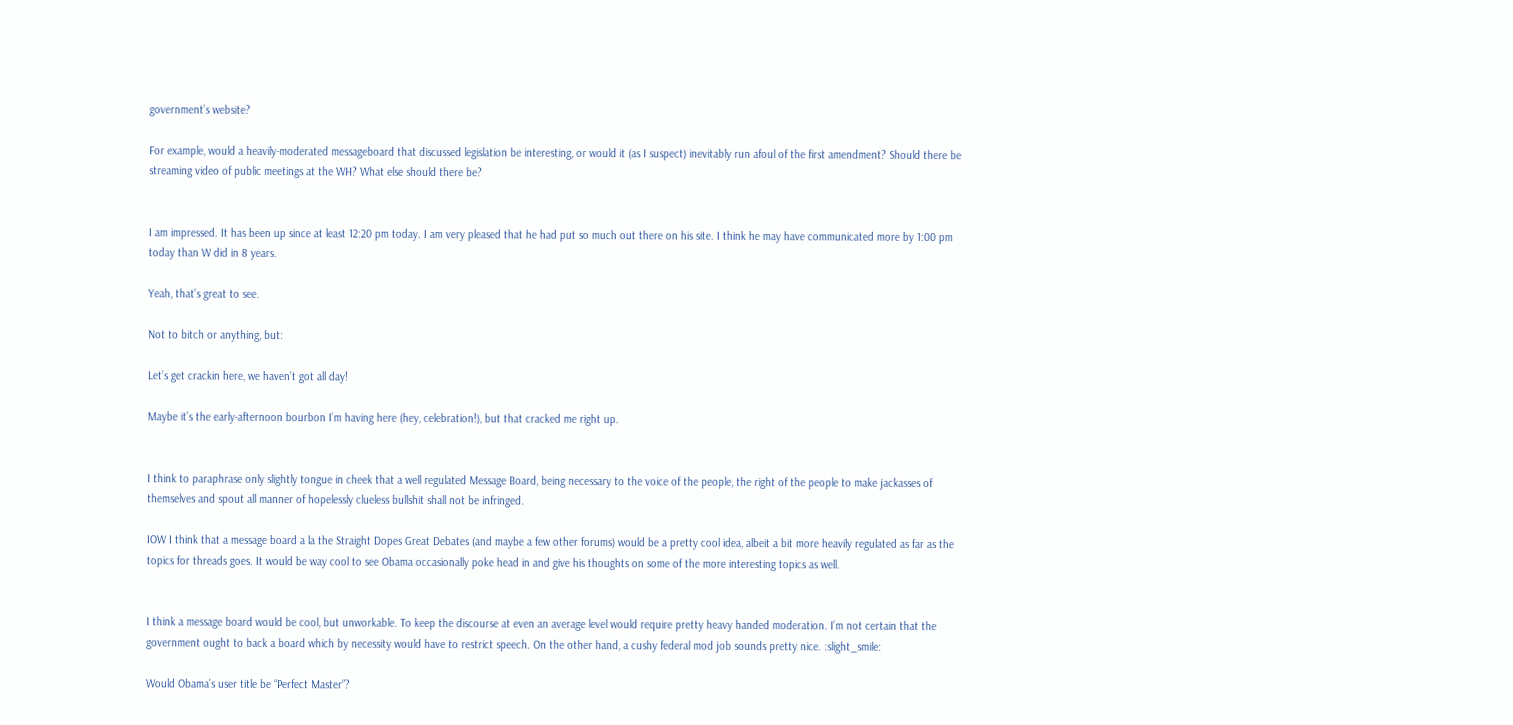government’s website?

For example, would a heavily-moderated messageboard that discussed legislation be interesting, or would it (as I suspect) inevitably run afoul of the first amendment? Should there be streaming video of public meetings at the WH? What else should there be?


I am impressed. It has been up since at least 12:20 pm today. I am very pleased that he had put so much out there on his site. I think he may have communicated more by 1:00 pm today than W did in 8 years.

Yeah, that’s great to see.

Not to bitch or anything, but:

Let’s get crackin here, we haven’t got all day!

Maybe it’s the early-afternoon bourbon I’m having here (hey, celebration!), but that cracked me right up.


I think to paraphrase only slightly tongue in cheek that a well regulated Message Board, being necessary to the voice of the people, the right of the people to make jackasses of themselves and spout all manner of hopelessly clueless bullshit shall not be infringed.

IOW I think that a message board a la the Straight Dopes Great Debates (and maybe a few other forums) would be a pretty cool idea, albeit a bit more heavily regulated as far as the topics for threads goes. It would be way cool to see Obama occasionally poke head in and give his thoughts on some of the more interesting topics as well.


I think a message board would be cool, but unworkable. To keep the discourse at even an average level would require pretty heavy handed moderation. I’m not certain that the government ought to back a board which by necessity would have to restrict speech. On the other hand, a cushy federal mod job sounds pretty nice. :slight_smile:

Would Obama’s user title be “Perfect Master”?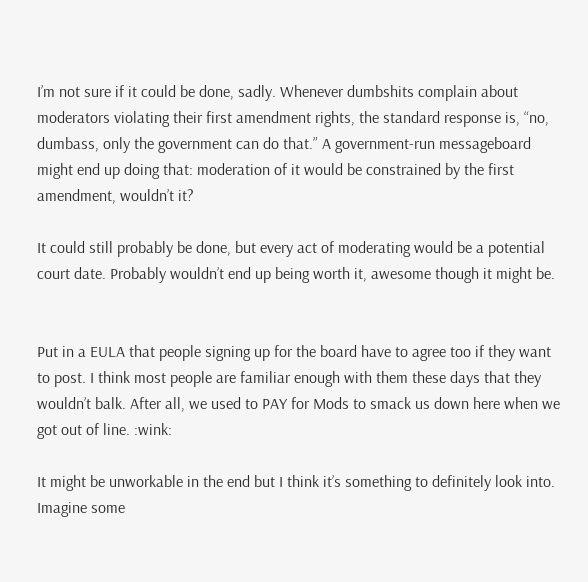I’m not sure if it could be done, sadly. Whenever dumbshits complain about moderators violating their first amendment rights, the standard response is, “no, dumbass, only the government can do that.” A government-run messageboard might end up doing that: moderation of it would be constrained by the first amendment, wouldn’t it?

It could still probably be done, but every act of moderating would be a potential court date. Probably wouldn’t end up being worth it, awesome though it might be.


Put in a EULA that people signing up for the board have to agree too if they want to post. I think most people are familiar enough with them these days that they wouldn’t balk. After all, we used to PAY for Mods to smack us down here when we got out of line. :wink:

It might be unworkable in the end but I think it’s something to definitely look into. Imagine some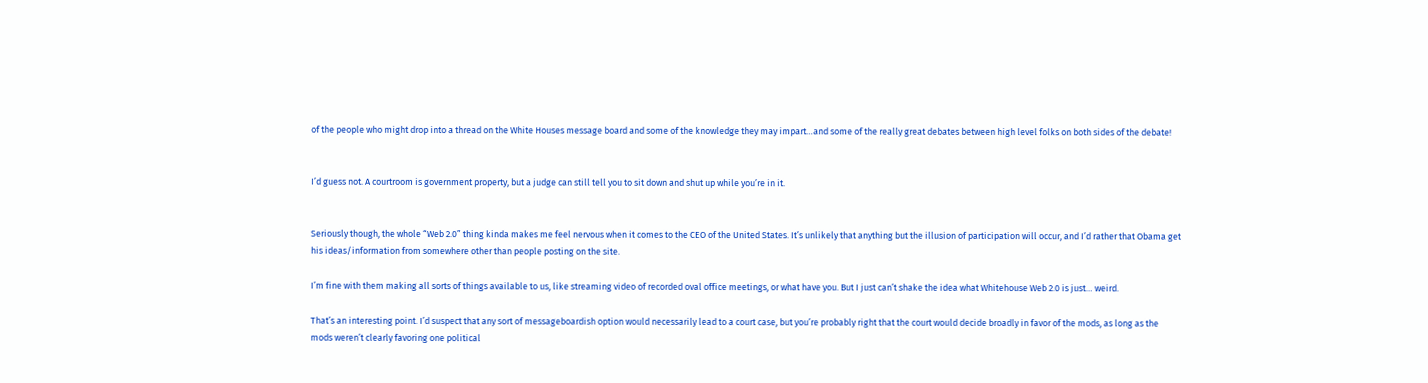of the people who might drop into a thread on the White Houses message board and some of the knowledge they may impart…and some of the really great debates between high level folks on both sides of the debate!


I’d guess not. A courtroom is government property, but a judge can still tell you to sit down and shut up while you’re in it.


Seriously though, the whole “Web 2.0” thing kinda makes me feel nervous when it comes to the CEO of the United States. It’s unlikely that anything but the illusion of participation will occur, and I’d rather that Obama get his ideas/information from somewhere other than people posting on the site.

I’m fine with them making all sorts of things available to us, like streaming video of recorded oval office meetings, or what have you. But I just can’t shake the idea what Whitehouse Web 2.0 is just… weird.

That’s an interesting point. I’d suspect that any sort of messageboardish option would necessarily lead to a court case, but you’re probably right that the court would decide broadly in favor of the mods, as long as the mods weren’t clearly favoring one political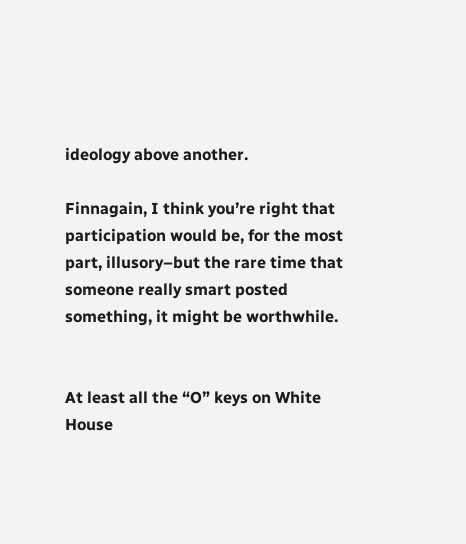ideology above another.

Finnagain, I think you’re right that participation would be, for the most part, illusory–but the rare time that someone really smart posted something, it might be worthwhile.


At least all the “O” keys on White House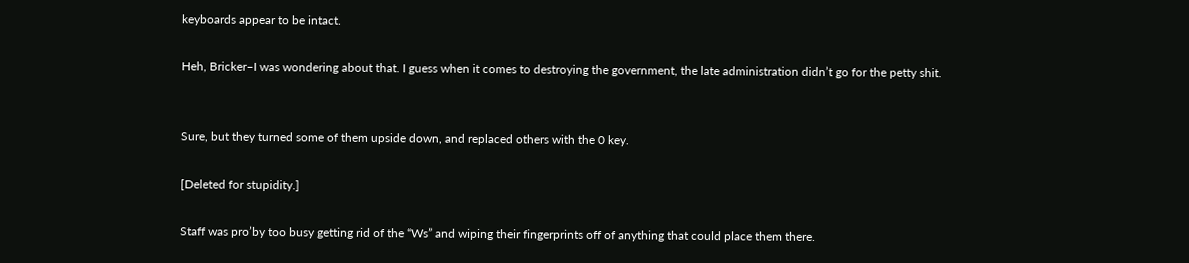keyboards appear to be intact.

Heh, Bricker–I was wondering about that. I guess when it comes to destroying the government, the late administration didn’t go for the petty shit.


Sure, but they turned some of them upside down, and replaced others with the 0 key.

[Deleted for stupidity.]

Staff was pro’by too busy getting rid of the “Ws” and wiping their fingerprints off of anything that could place them there.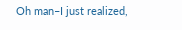Oh man–I just realized,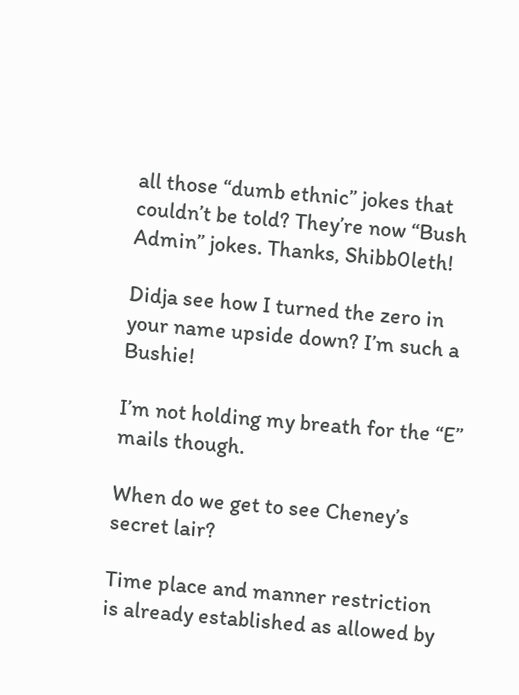all those “dumb ethnic” jokes that couldn’t be told? They’re now “Bush Admin” jokes. Thanks, Shibb0leth!

Didja see how I turned the zero in your name upside down? I’m such a Bushie!

I’m not holding my breath for the “E” mails though.

When do we get to see Cheney’s secret lair?

Time place and manner restriction is already established as allowed by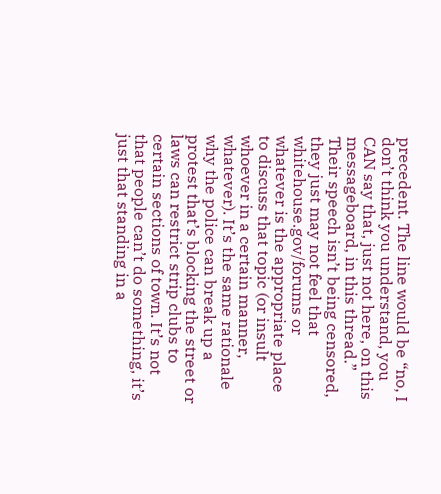precedent. The line would be “no, I don’t think you understand, you CAN say that, just not here, on this messageboard, in this thread.” Their speech isn’t being censored, they just may not feel that whitehouse.gov/forums or whatever is the appropriate place to discuss that topic (or insult whoever in a certain manner, whatever). It’s the same rationale why the police can break up a protest that’s blocking the street or laws can restrict strip clubs to certain sections of town. It’s not that people can’t do something, it’s just that standing in a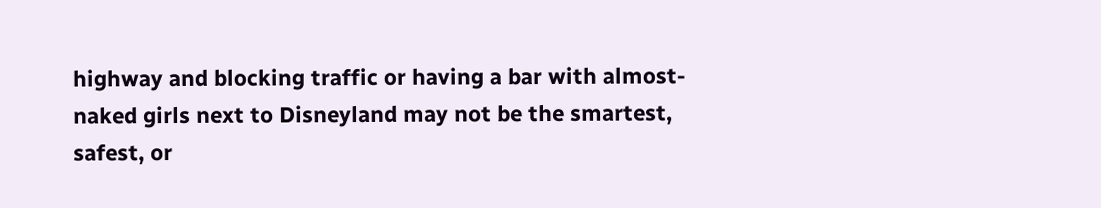highway and blocking traffic or having a bar with almost-naked girls next to Disneyland may not be the smartest, safest, or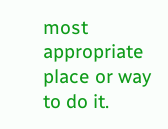most appropriate place or way to do it.